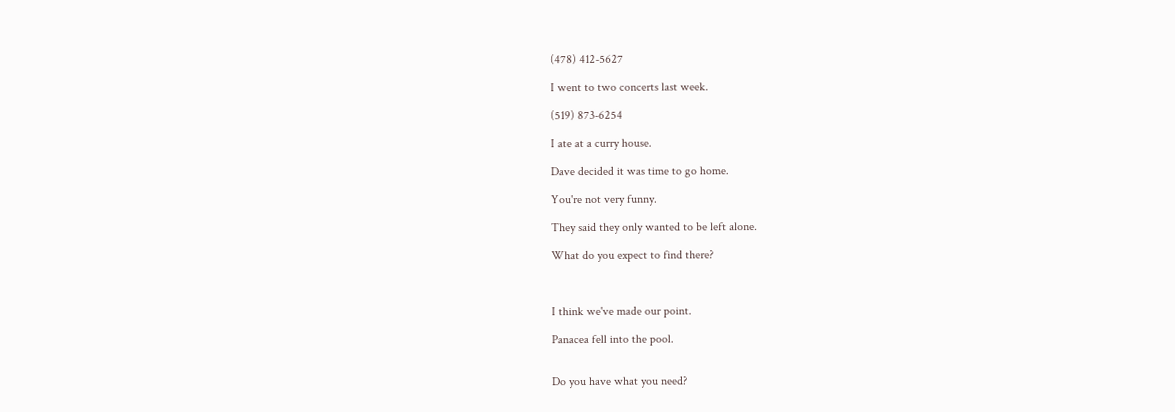(478) 412-5627

I went to two concerts last week.

(519) 873-6254

I ate at a curry house.

Dave decided it was time to go home.

You're not very funny.

They said they only wanted to be left alone.

What do you expect to find there?



I think we've made our point.

Panacea fell into the pool.


Do you have what you need?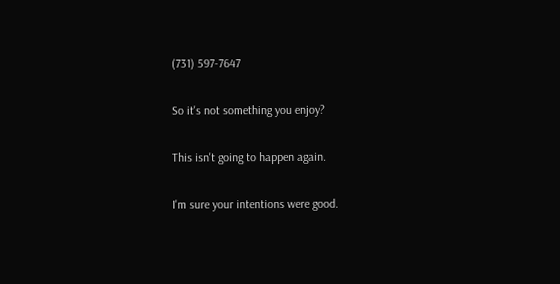(731) 597-7647

So it's not something you enjoy?

This isn't going to happen again.

I'm sure your intentions were good.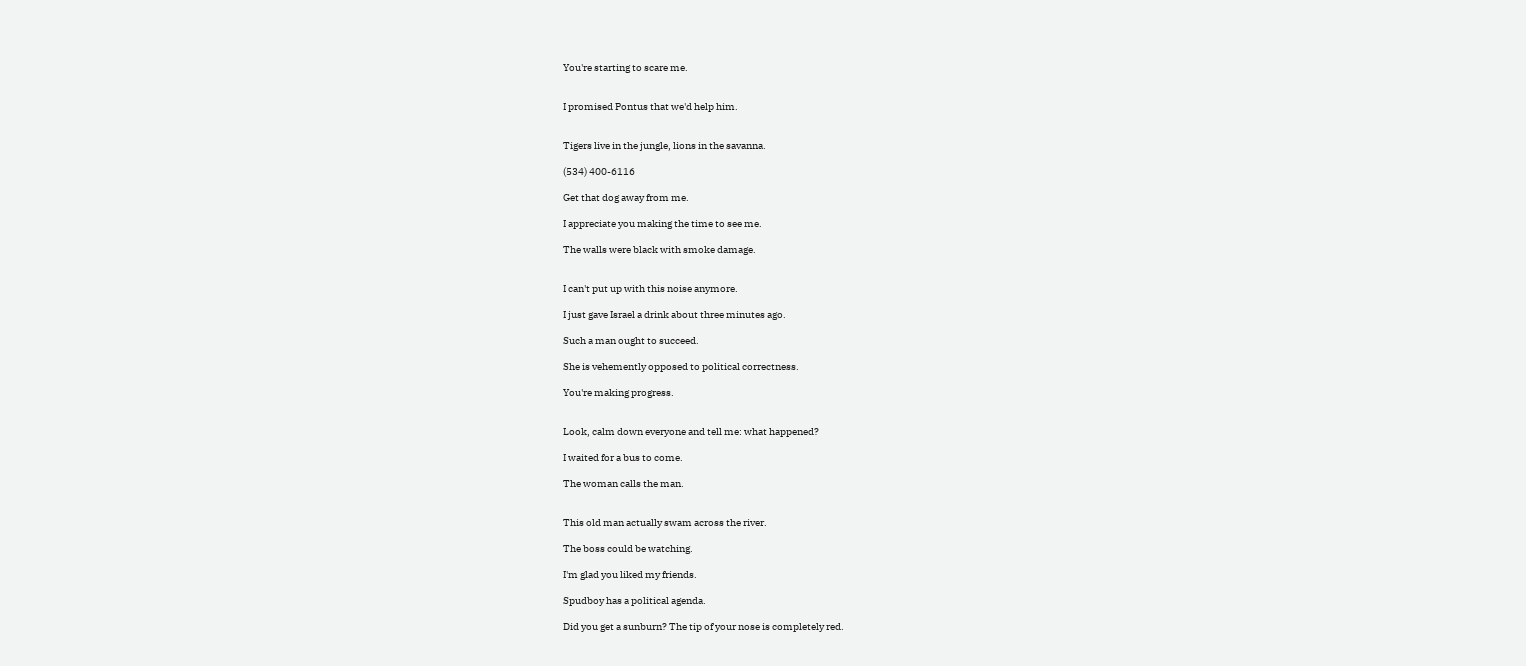You're starting to scare me.


I promised Pontus that we'd help him.


Tigers live in the jungle, lions in the savanna.

(534) 400-6116

Get that dog away from me.

I appreciate you making the time to see me.

The walls were black with smoke damage.


I can't put up with this noise anymore.

I just gave Israel a drink about three minutes ago.

Such a man ought to succeed.

She is vehemently opposed to political correctness.

You're making progress.


Look, calm down everyone and tell me: what happened?

I waited for a bus to come.

The woman calls the man.


This old man actually swam across the river.

The boss could be watching.

I'm glad you liked my friends.

Spudboy has a political agenda.

Did you get a sunburn? The tip of your nose is completely red.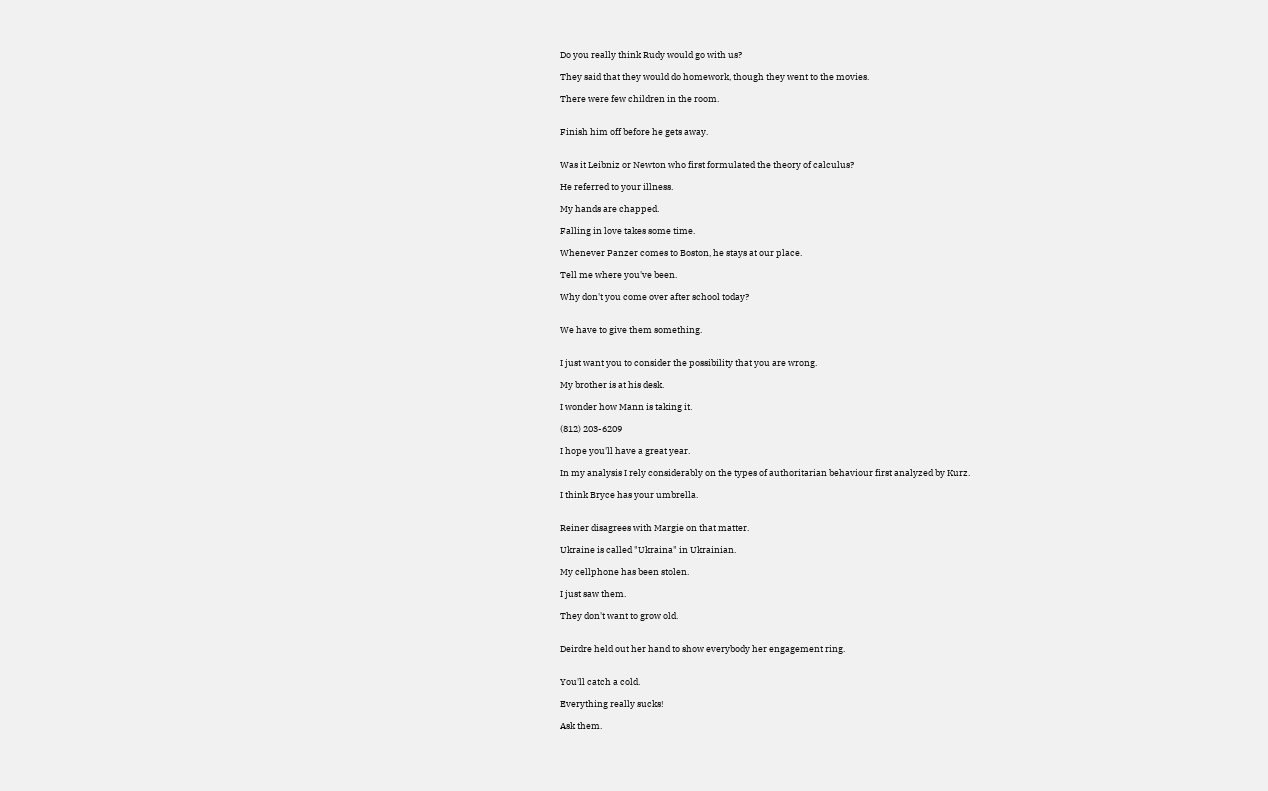Do you really think Rudy would go with us?

They said that they would do homework, though they went to the movies.

There were few children in the room.


Finish him off before he gets away.


Was it Leibniz or Newton who first formulated the theory of calculus?

He referred to your illness.

My hands are chapped.

Falling in love takes some time.

Whenever Panzer comes to Boston, he stays at our place.

Tell me where you've been.

Why don't you come over after school today?


We have to give them something.


I just want you to consider the possibility that you are wrong.

My brother is at his desk.

I wonder how Mann is taking it.

(812) 203-6209

I hope you'll have a great year.

In my analysis I rely considerably on the types of authoritarian behaviour first analyzed by Kurz.

I think Bryce has your umbrella.


Reiner disagrees with Margie on that matter.

Ukraine is called "Ukraina" in Ukrainian.

My cellphone has been stolen.

I just saw them.

They don't want to grow old.


Deirdre held out her hand to show everybody her engagement ring.


You'll catch a cold.

Everything really sucks!

Ask them.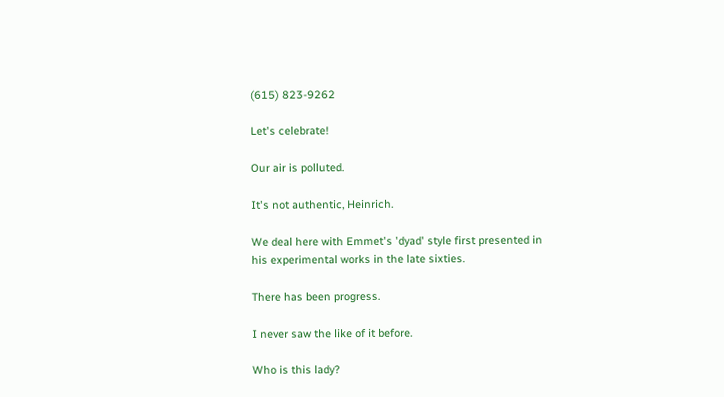(615) 823-9262

Let's celebrate!

Our air is polluted.

It's not authentic, Heinrich.

We deal here with Emmet's 'dyad' style first presented in his experimental works in the late sixties.

There has been progress.

I never saw the like of it before.

Who is this lady?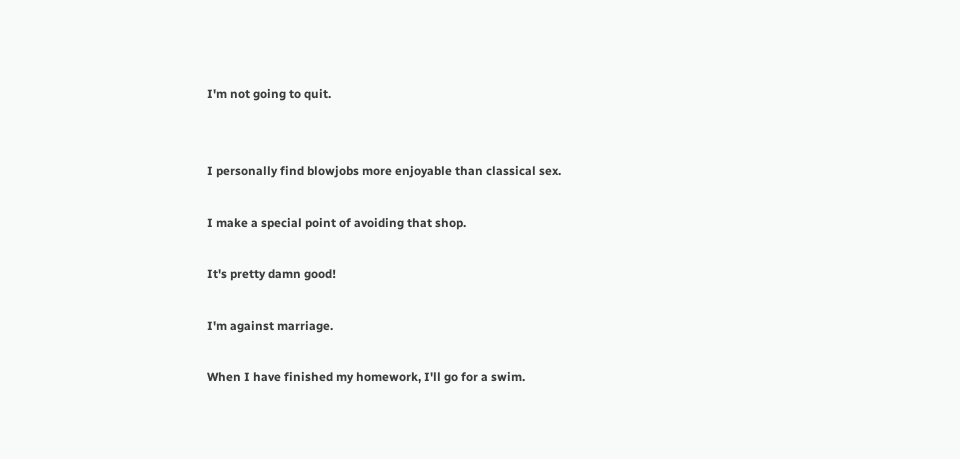I'm not going to quit.


I personally find blowjobs more enjoyable than classical sex.

I make a special point of avoiding that shop.

It's pretty damn good!

I'm against marriage.

When I have finished my homework, I'll go for a swim.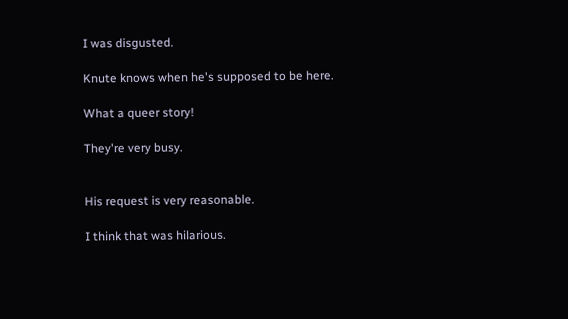I was disgusted.

Knute knows when he's supposed to be here.

What a queer story!

They're very busy.


His request is very reasonable.

I think that was hilarious.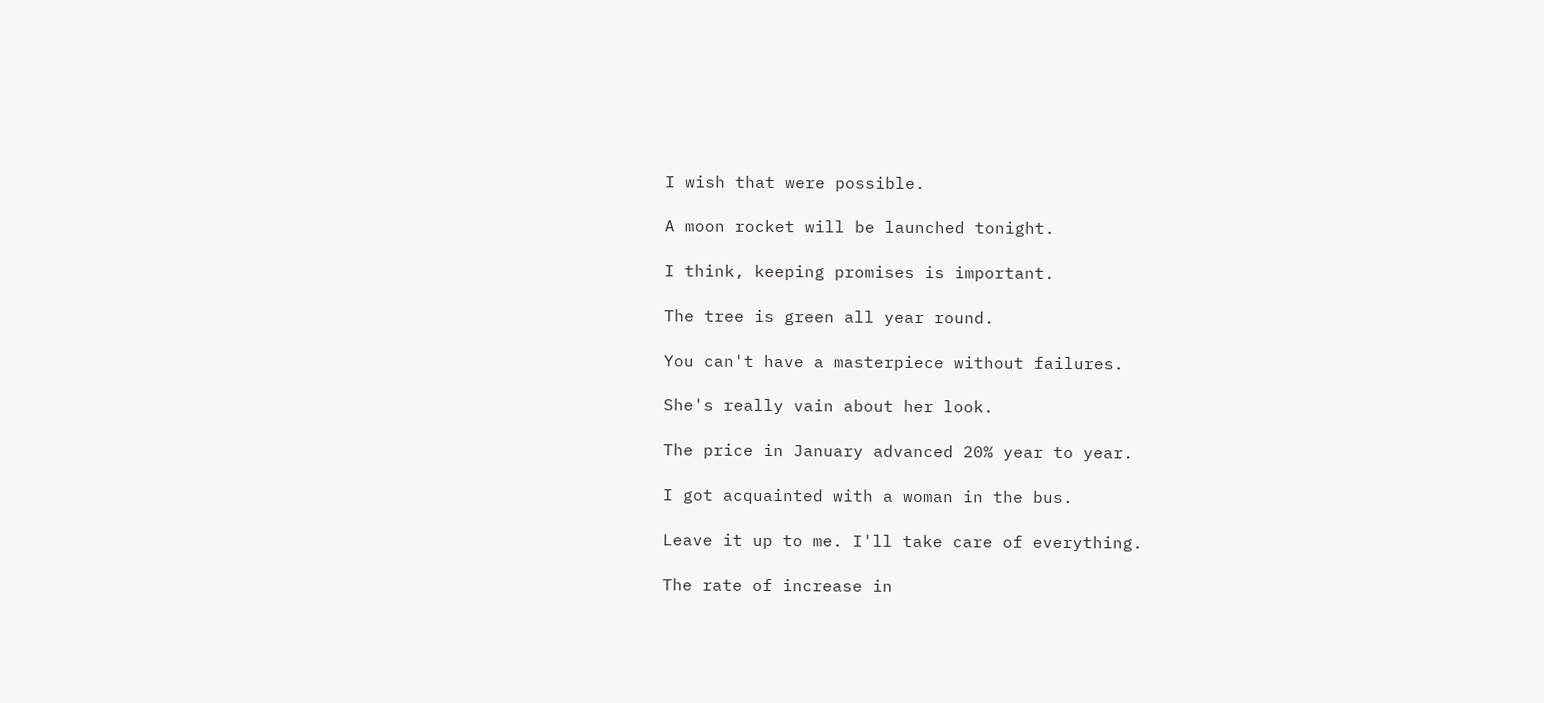I wish that were possible.

A moon rocket will be launched tonight.

I think, keeping promises is important.

The tree is green all year round.

You can't have a masterpiece without failures.

She's really vain about her look.

The price in January advanced 20% year to year.

I got acquainted with a woman in the bus.

Leave it up to me. I'll take care of everything.

The rate of increase in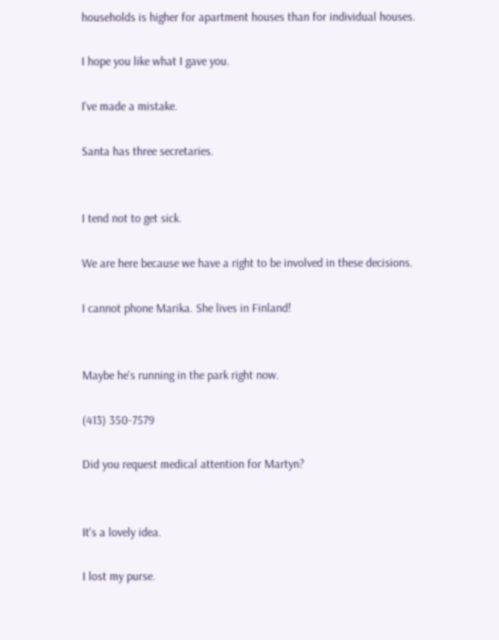households is higher for apartment houses than for individual houses.

I hope you like what I gave you.

I've made a mistake.

Santa has three secretaries.


I tend not to get sick.

We are here because we have a right to be involved in these decisions.

I cannot phone Marika. She lives in Finland!


Maybe he's running in the park right now.

(413) 350-7579

Did you request medical attention for Martyn?


It's a lovely idea.

I lost my purse.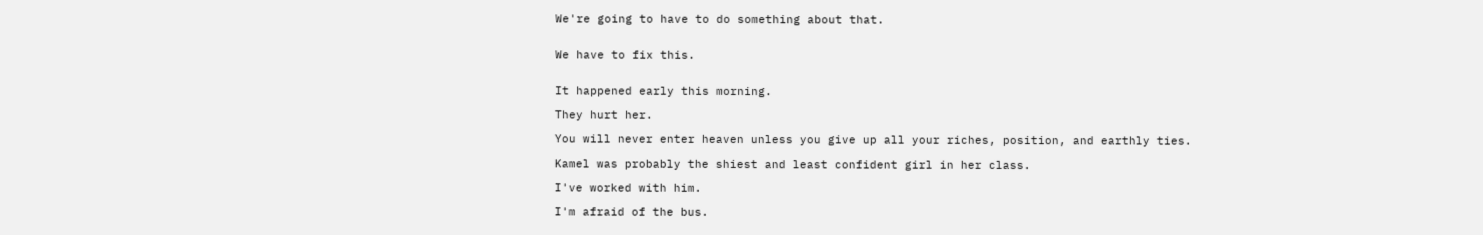We're going to have to do something about that.


We have to fix this.


It happened early this morning.

They hurt her.

You will never enter heaven unless you give up all your riches, position, and earthly ties.

Kamel was probably the shiest and least confident girl in her class.

I've worked with him.

I'm afraid of the bus.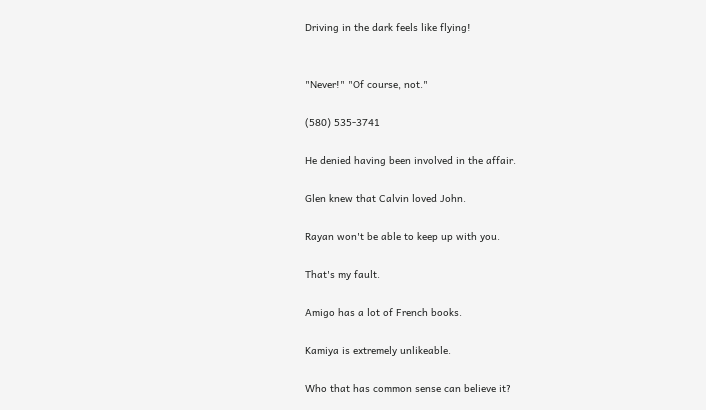Driving in the dark feels like flying!


"Never!" "Of course, not."

(580) 535-3741

He denied having been involved in the affair.

Glen knew that Calvin loved John.

Rayan won't be able to keep up with you.

That's my fault.

Amigo has a lot of French books.

Kamiya is extremely unlikeable.

Who that has common sense can believe it?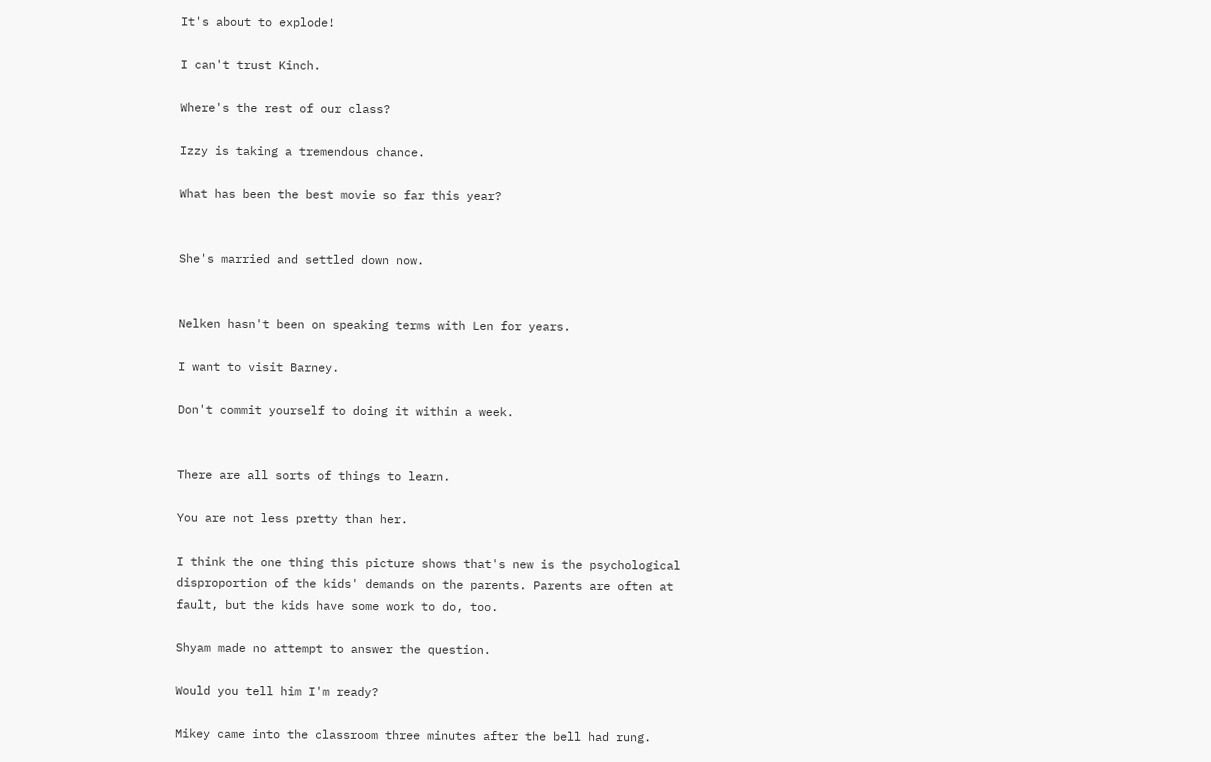It's about to explode!

I can't trust Kinch.

Where's the rest of our class?

Izzy is taking a tremendous chance.

What has been the best movie so far this year?


She's married and settled down now.


Nelken hasn't been on speaking terms with Len for years.

I want to visit Barney.

Don't commit yourself to doing it within a week.


There are all sorts of things to learn.

You are not less pretty than her.

I think the one thing this picture shows that's new is the psychological disproportion of the kids' demands on the parents. Parents are often at fault, but the kids have some work to do, too.

Shyam made no attempt to answer the question.

Would you tell him I'm ready?

Mikey came into the classroom three minutes after the bell had rung.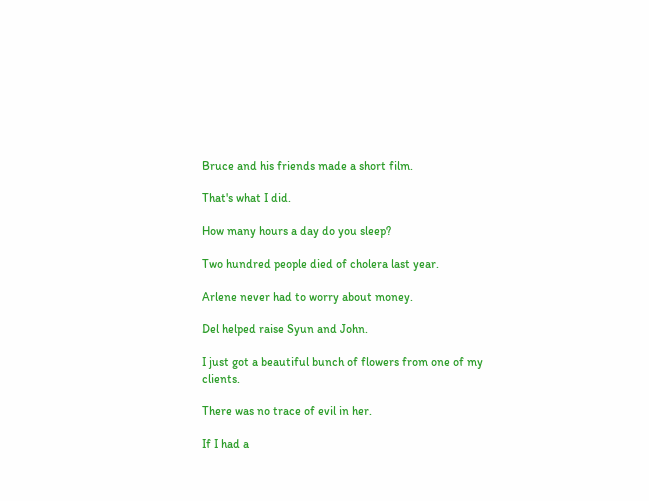Bruce and his friends made a short film.

That's what I did.

How many hours a day do you sleep?

Two hundred people died of cholera last year.

Arlene never had to worry about money.

Del helped raise Syun and John.

I just got a beautiful bunch of flowers from one of my clients.

There was no trace of evil in her.

If I had a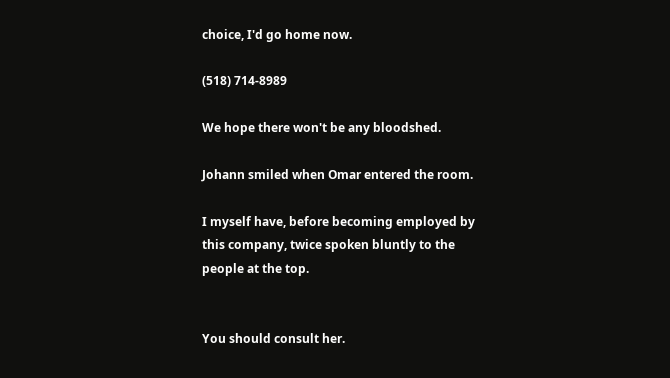choice, I'd go home now.

(518) 714-8989

We hope there won't be any bloodshed.

Johann smiled when Omar entered the room.

I myself have, before becoming employed by this company, twice spoken bluntly to the people at the top.


You should consult her.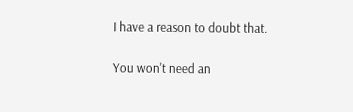I have a reason to doubt that.

You won't need an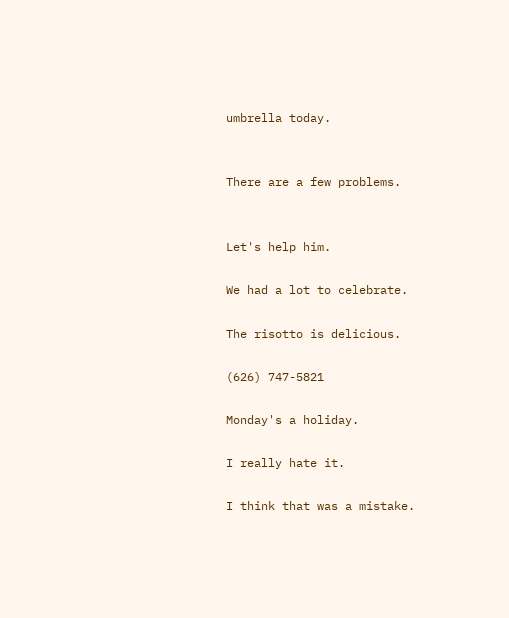umbrella today.


There are a few problems.


Let's help him.

We had a lot to celebrate.

The risotto is delicious.

(626) 747-5821

Monday's a holiday.

I really hate it.

I think that was a mistake.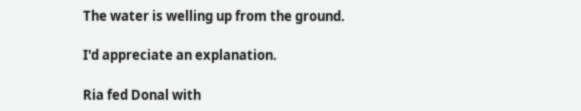The water is welling up from the ground.

I'd appreciate an explanation.

Ria fed Donal with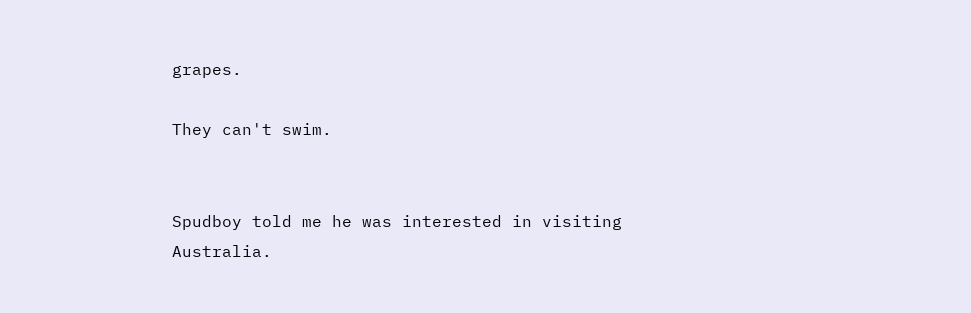grapes.

They can't swim.


Spudboy told me he was interested in visiting Australia.